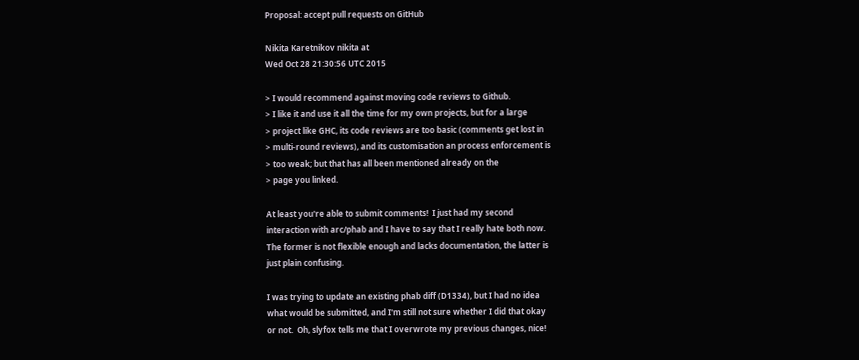Proposal: accept pull requests on GitHub

Nikita Karetnikov nikita at
Wed Oct 28 21:30:56 UTC 2015

> I would recommend against moving code reviews to Github.
> I like it and use it all the time for my own projects, but for a large
> project like GHC, its code reviews are too basic (comments get lost in
> multi-round reviews), and its customisation an process enforcement is
> too weak; but that has all been mentioned already on the
> page you linked.

At least you're able to submit comments!  I just had my second
interaction with arc/phab and I have to say that I really hate both now.
The former is not flexible enough and lacks documentation, the latter is
just plain confusing.

I was trying to update an existing phab diff (D1334), but I had no idea
what would be submitted, and I'm still not sure whether I did that okay
or not.  Oh, slyfox tells me that I overwrote my previous changes, nice!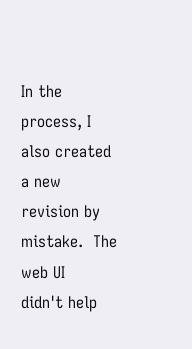In the process, I also created a new revision by mistake.  The web UI
didn't help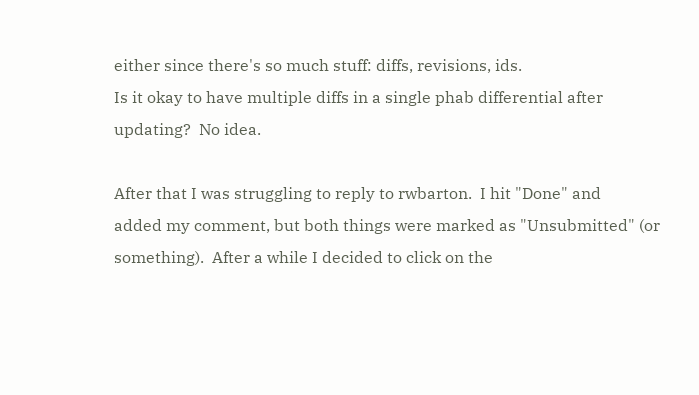either since there's so much stuff: diffs, revisions, ids.
Is it okay to have multiple diffs in a single phab differential after
updating?  No idea.

After that I was struggling to reply to rwbarton.  I hit "Done" and
added my comment, but both things were marked as "Unsubmitted" (or
something).  After a while I decided to click on the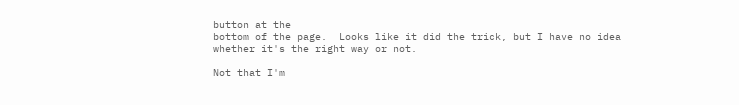button at the
bottom of the page.  Looks like it did the trick, but I have no idea
whether it's the right way or not.

Not that I'm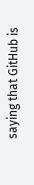saying that GitHub is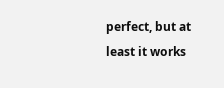perfect, but at least it works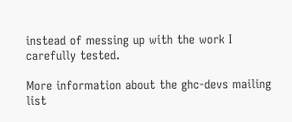instead of messing up with the work I carefully tested.

More information about the ghc-devs mailing list